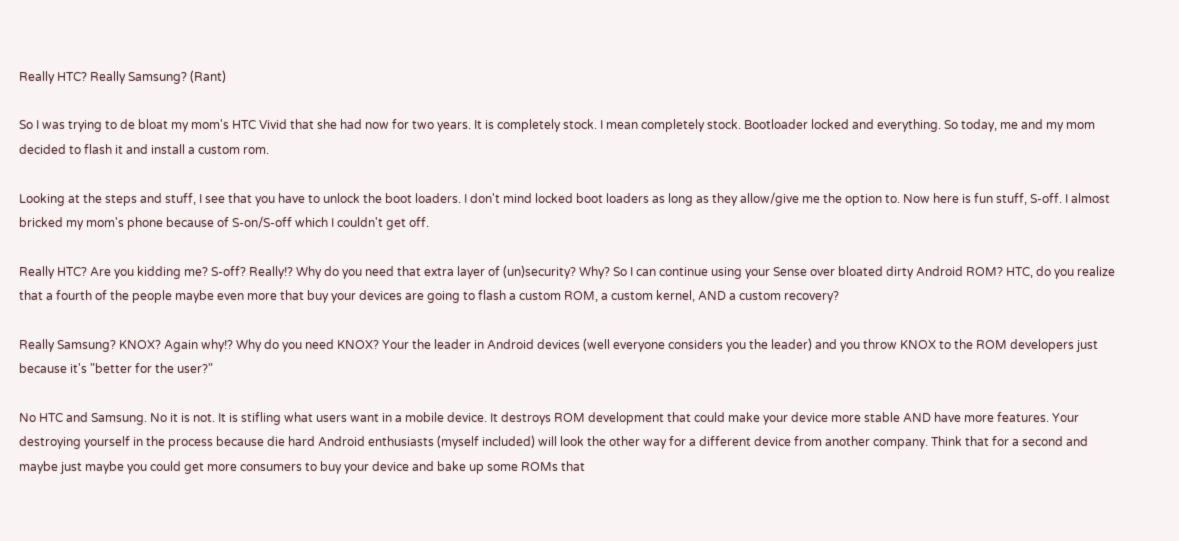Really HTC? Really Samsung? (Rant)

So I was trying to de bloat my mom's HTC Vivid that she had now for two years. It is completely stock. I mean completely stock. Bootloader locked and everything. So today, me and my mom decided to flash it and install a custom rom.

Looking at the steps and stuff, I see that you have to unlock the boot loaders. I don't mind locked boot loaders as long as they allow/give me the option to. Now here is fun stuff, S-off. I almost bricked my mom's phone because of S-on/S-off which I couldn't get off.

Really HTC? Are you kidding me? S-off? Really!? Why do you need that extra layer of (un)security? Why? So I can continue using your Sense over bloated dirty Android ROM? HTC, do you realize that a fourth of the people maybe even more that buy your devices are going to flash a custom ROM, a custom kernel, AND a custom recovery?

Really Samsung? KNOX? Again why!? Why do you need KNOX? Your the leader in Android devices (well everyone considers you the leader) and you throw KNOX to the ROM developers just because it's "better for the user?"

No HTC and Samsung. No it is not. It is stifling what users want in a mobile device. It destroys ROM development that could make your device more stable AND have more features. Your destroying yourself in the process because die hard Android enthusiasts (myself included) will look the other way for a different device from another company. Think that for a second and maybe just maybe you could get more consumers to buy your device and bake up some ROMs that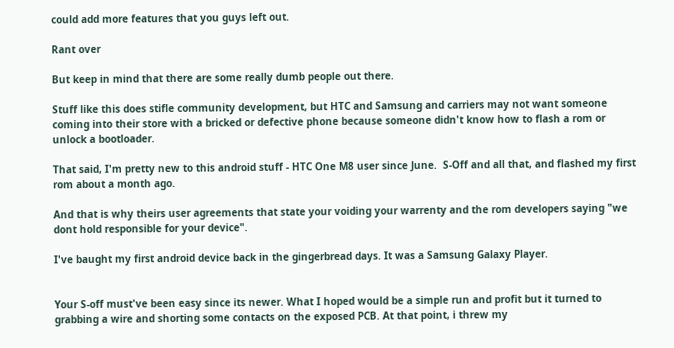could add more features that you guys left out.

Rant over

But keep in mind that there are some really dumb people out there.

Stuff like this does stifle community development, but HTC and Samsung and carriers may not want someone coming into their store with a bricked or defective phone because someone didn't know how to flash a rom or unlock a bootloader.

That said, I'm pretty new to this android stuff - HTC One M8 user since June.  S-Off and all that, and flashed my first rom about a month ago.

And that is why theirs user agreements that state your voiding your warrenty and the rom developers saying "we dont hold responsible for your device".

I've baught my first android device back in the gingerbread days. It was a Samsung Galaxy Player.


Your S-off must've been easy since its newer. What I hoped would be a simple run and profit but it turned to grabbing a wire and shorting some contacts on the exposed PCB. At that point, i threw my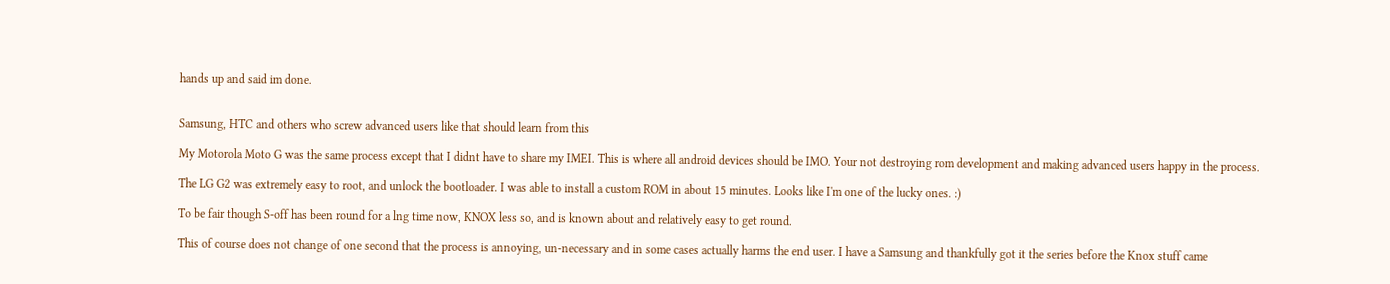hands up and said im done.


Samsung, HTC and others who screw advanced users like that should learn from this

My Motorola Moto G was the same process except that I didnt have to share my IMEI. This is where all android devices should be IMO. Your not destroying rom development and making advanced users happy in the process.

The LG G2 was extremely easy to root, and unlock the bootloader. I was able to install a custom ROM in about 15 minutes. Looks like I'm one of the lucky ones. :)

To be fair though S-off has been round for a lng time now, KNOX less so, and is known about and relatively easy to get round.

This of course does not change of one second that the process is annoying, un-necessary and in some cases actually harms the end user. I have a Samsung and thankfully got it the series before the Knox stuff came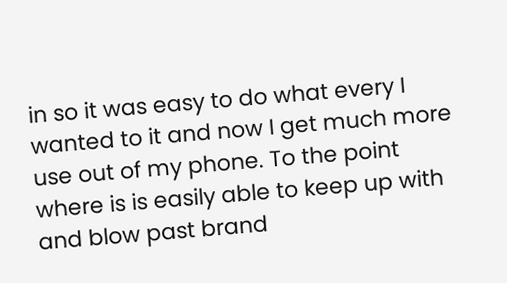in so it was easy to do what every I wanted to it and now I get much more use out of my phone. To the point where is is easily able to keep up with and blow past brand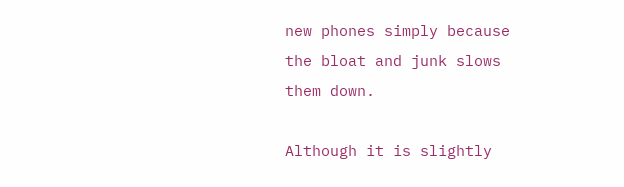new phones simply because the bloat and junk slows them down.

Although it is slightly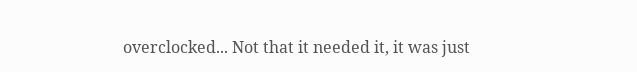overclocked... Not that it needed it, it was just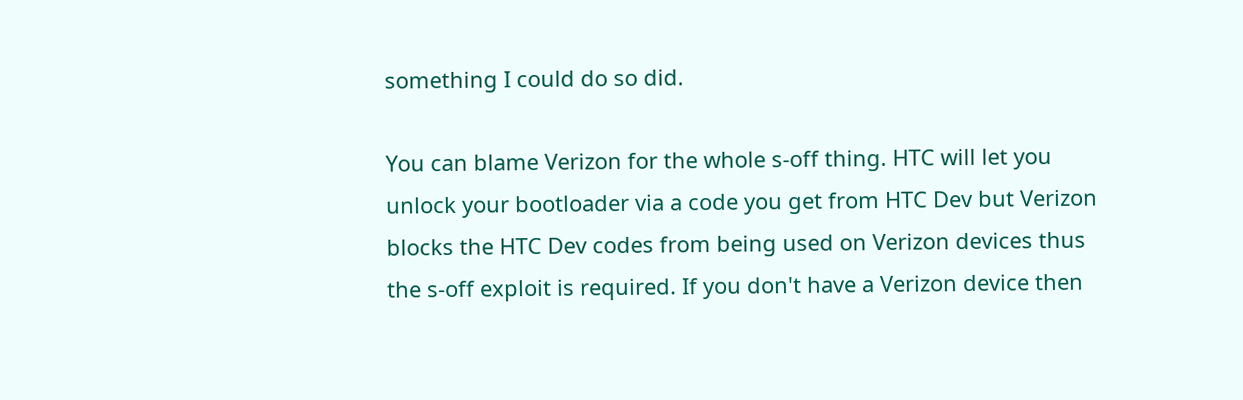something I could do so did.

You can blame Verizon for the whole s-off thing. HTC will let you unlock your bootloader via a code you get from HTC Dev but Verizon blocks the HTC Dev codes from being used on Verizon devices thus the s-off exploit is required. If you don't have a Verizon device then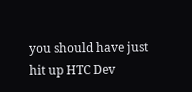you should have just hit up HTC Dev